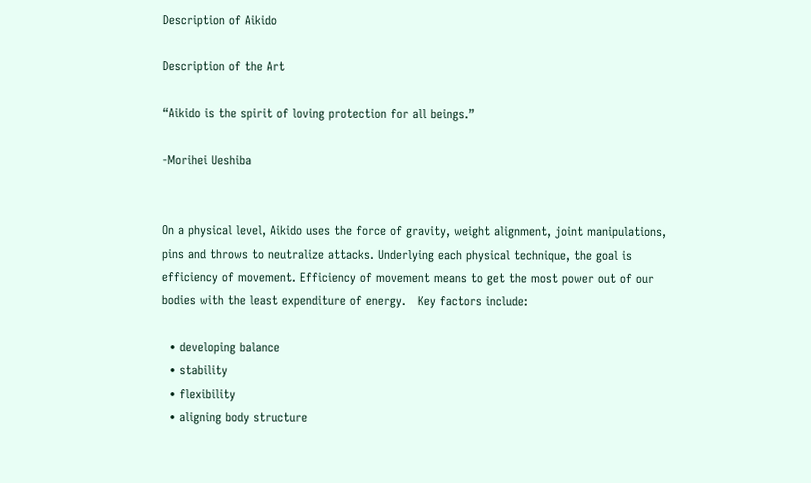Description of Aikido

Description of the Art

“Aikido is the spirit of loving protection for all beings.”

-Morihei Ueshiba


On a physical level, Aikido uses the force of gravity, weight alignment, joint manipulations, pins and throws to neutralize attacks. Underlying each physical technique, the goal is efficiency of movement. Efficiency of movement means to get the most power out of our bodies with the least expenditure of energy.   Key factors include:

  • developing balance
  • stability
  • flexibility
  • aligning body structure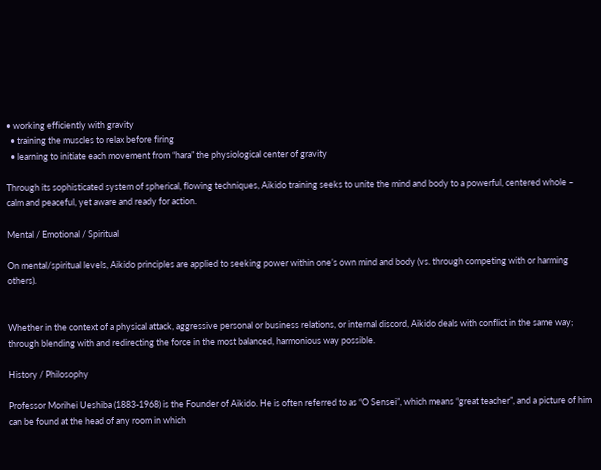• working efficiently with gravity
  • training the muscles to relax before firing
  • learning to initiate each movement from “hara” the physiological center of gravity

Through its sophisticated system of spherical, flowing techniques, Aikido training seeks to unite the mind and body to a powerful, centered whole – calm and peaceful, yet aware and ready for action.

Mental / Emotional / Spiritual

On mental/spiritual levels, Aikido principles are applied to seeking power within one’s own mind and body (vs. through competing with or harming others).


Whether in the context of a physical attack, aggressive personal or business relations, or internal discord, Aikido deals with conflict in the same way; through blending with and redirecting the force in the most balanced, harmonious way possible.

History / Philosophy

Professor Morihei Ueshiba (1883-1968) is the Founder of Aikido. He is often referred to as “O Sensei”, which means “great teacher”, and a picture of him can be found at the head of any room in which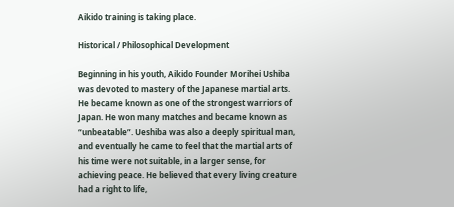Aikido training is taking place.

Historical / Philosophical Development

Beginning in his youth, Aikido Founder Morihei Ushiba was devoted to mastery of the Japanese martial arts. He became known as one of the strongest warriors of Japan. He won many matches and became known as “unbeatable”. Ueshiba was also a deeply spiritual man, and eventually he came to feel that the martial arts of his time were not suitable, in a larger sense, for achieving peace. He believed that every living creature had a right to life,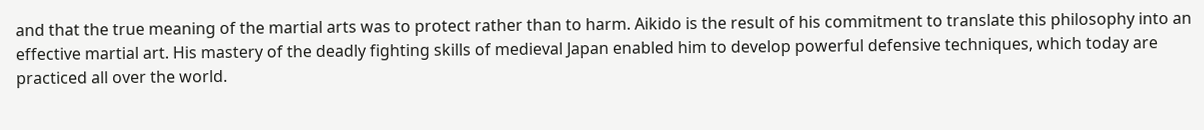and that the true meaning of the martial arts was to protect rather than to harm. Aikido is the result of his commitment to translate this philosophy into an effective martial art. His mastery of the deadly fighting skills of medieval Japan enabled him to develop powerful defensive techniques, which today are practiced all over the world.